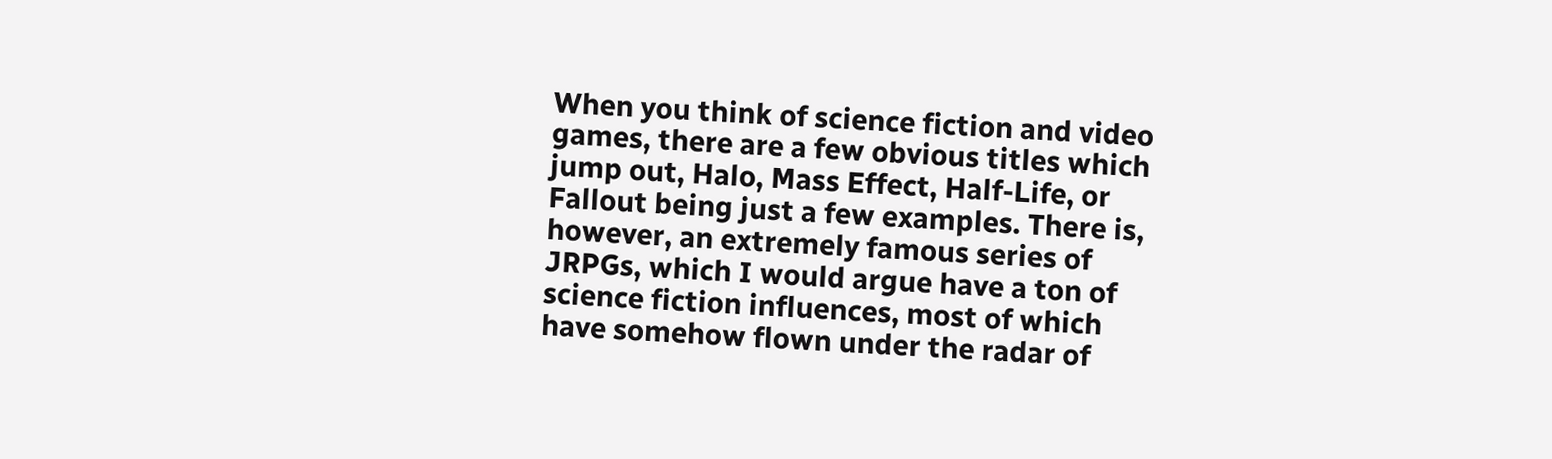When you think of science fiction and video games, there are a few obvious titles which jump out, Halo, Mass Effect, Half-Life, or Fallout being just a few examples. There is, however, an extremely famous series of JRPGs, which I would argue have a ton of science fiction influences, most of which have somehow flown under the radar of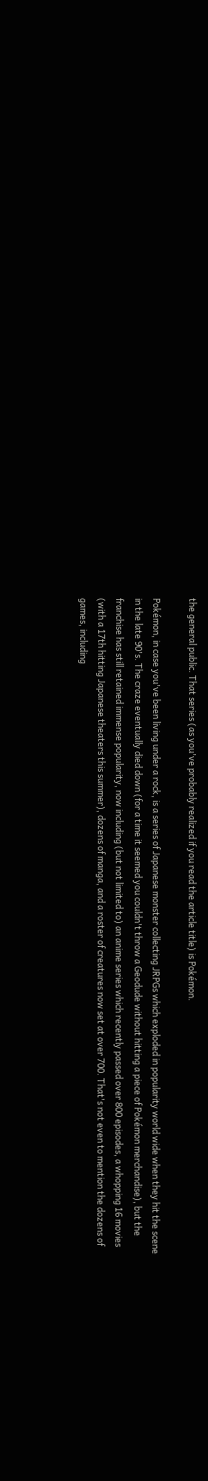the general public. That series (as you've probably realized if you read the article title) is Pokémon.

Pokémon, in case you've been living under a rock, is a series of Japanese monster collecting JRPGs which exploded in popularity world wide when they hit the scene in the late 90's. The craze eventually died down (for a time it seemed you couldn't throw a Geodude without hitting a piece of Pokémon merchandise), but the franchise has still retained immense popularity, now including (but not limited to) an anime series which recently passed over 800 episodes, a whopping 16 movies (with a 17th hitting Japanese theaters this summer), dozens of manga, and a roster of creatures now set at over 700. That's not even to mention the dozens of games, including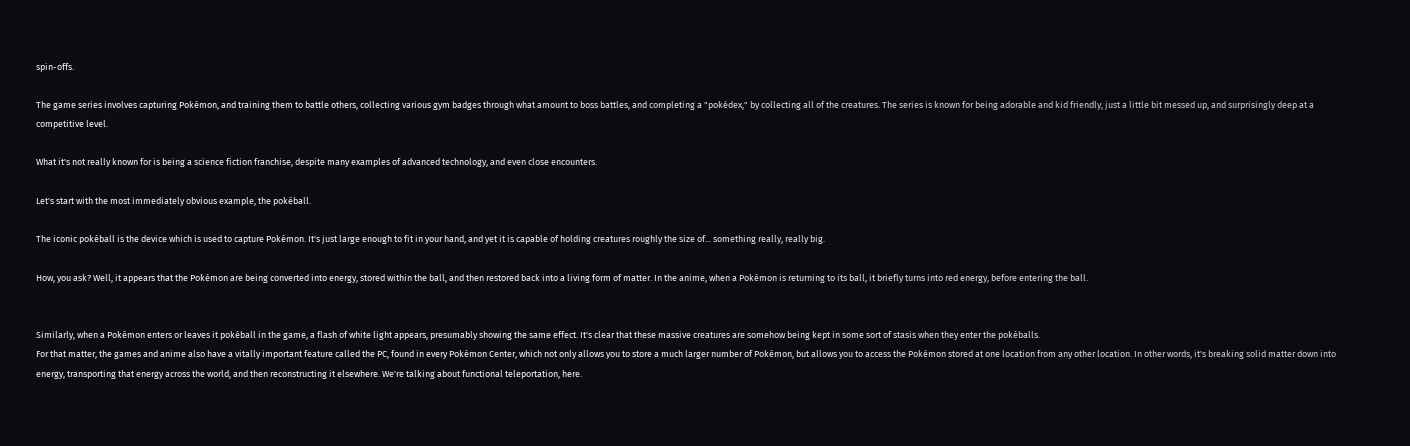spin-offs.

The game series involves capturing Pokémon, and training them to battle others, collecting various gym badges through what amount to boss battles, and completing a "pokédex," by collecting all of the creatures. The series is known for being adorable and kid friendly, just a little bit messed up, and surprisingly deep at a competitive level.

What it's not really known for is being a science fiction franchise, despite many examples of advanced technology, and even close encounters.

Let's start with the most immediately obvious example, the pokéball.

The iconic pokéball is the device which is used to capture Pokémon. It's just large enough to fit in your hand, and yet it is capable of holding creatures roughly the size of... something really, really big.

How, you ask? Well, it appears that the Pokémon are being converted into energy, stored within the ball, and then restored back into a living form of matter. In the anime, when a Pokémon is returning to its ball, it briefly turns into red energy, before entering the ball.


Similarly, when a Pokémon enters or leaves it pokéball in the game, a flash of white light appears, presumably showing the same effect. It's clear that these massive creatures are somehow being kept in some sort of stasis when they enter the pokéballs.
For that matter, the games and anime also have a vitally important feature called the PC, found in every Pokémon Center, which not only allows you to store a much larger number of Pokémon, but allows you to access the Pokémon stored at one location from any other location. In other words, it's breaking solid matter down into energy, transporting that energy across the world, and then reconstructing it elsewhere. We're talking about functional teleportation, here.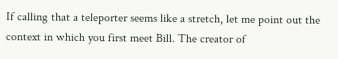If calling that a teleporter seems like a stretch, let me point out the context in which you first meet Bill. The creator of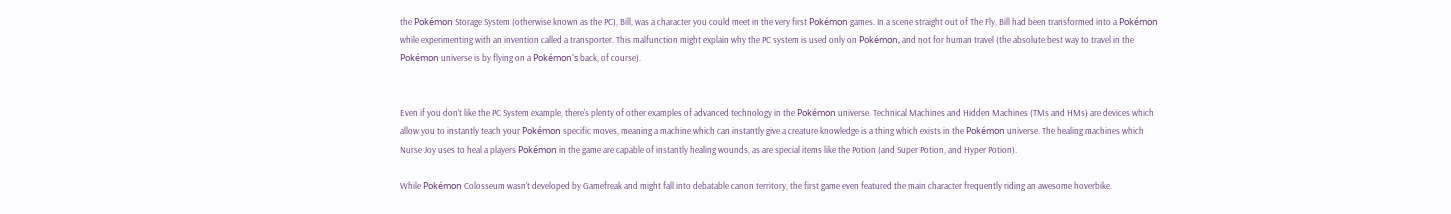the Pokémon Storage System (otherwise known as the PC), Bill, was a character you could meet in the very first Pokémon games. In a scene straight out of The Fly, Bill had been transformed into a Pokémon while experimenting with an invention called a transporter. This malfunction might explain why the PC system is used only on Pokémon, and not for human travel (the absolute best way to travel in the Pokémon universe is by flying on a Pokémon's back, of course).


Even if you don't like the PC System example, there's plenty of other examples of advanced technology in the Pokémon universe. Technical Machines and Hidden Machines (TMs and HMs) are devices which allow you to instantly teach your Pokémon specific moves, meaning a machine which can instantly give a creature knowledge is a thing which exists in the Pokémon universe. The healing machines which Nurse Joy uses to heal a players Pokémon in the game are capable of instantly healing wounds, as are special items like the Potion (and Super Potion, and Hyper Potion).

While Pokémon Colosseum wasn't developed by Gamefreak and might fall into debatable canon territory, the first game even featured the main character frequently riding an awesome hoverbike.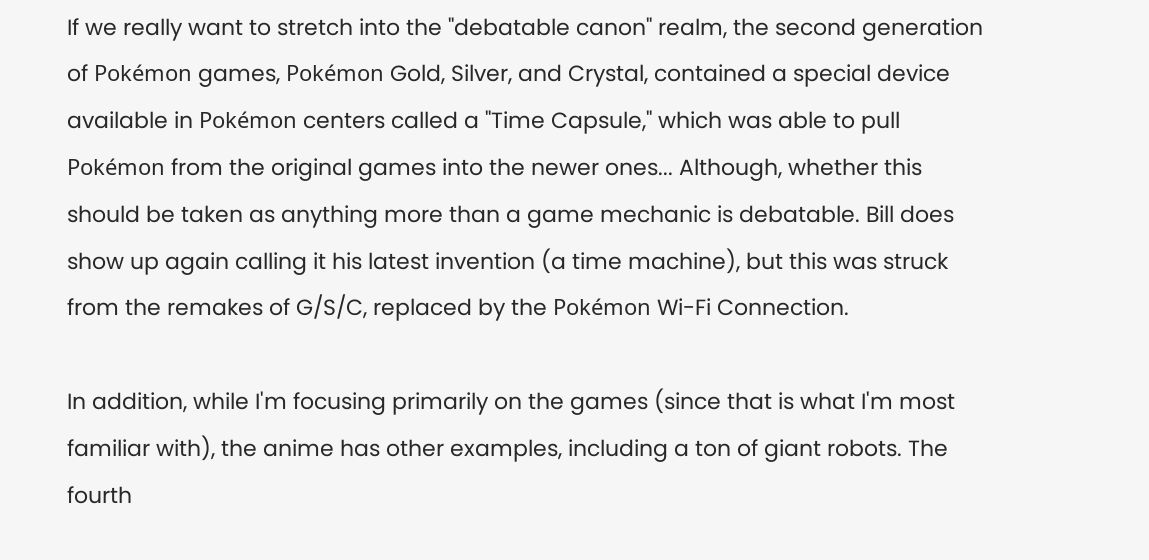If we really want to stretch into the "debatable canon" realm, the second generation of Pokémon games, Pokémon Gold, Silver, and Crystal, contained a special device available in Pokémon centers called a "Time Capsule," which was able to pull Pokémon from the original games into the newer ones... Although, whether this should be taken as anything more than a game mechanic is debatable. Bill does show up again calling it his latest invention (a time machine), but this was struck from the remakes of G/S/C, replaced by the Pokémon Wi-Fi Connection.

In addition, while I'm focusing primarily on the games (since that is what I'm most familiar with), the anime has other examples, including a ton of giant robots. The fourth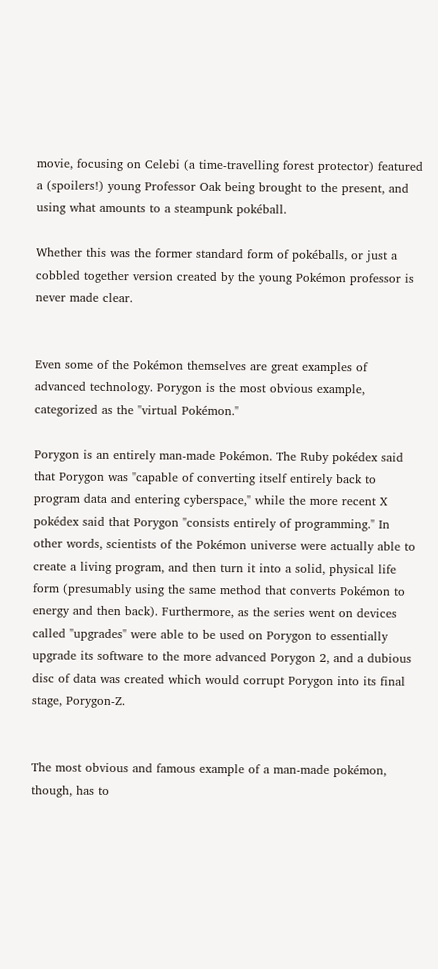movie, focusing on Celebi (a time-travelling forest protector) featured a (spoilers!) young Professor Oak being brought to the present, and using what amounts to a steampunk pokéball.

Whether this was the former standard form of pokéballs, or just a cobbled together version created by the young Pokémon professor is never made clear.


Even some of the Pokémon themselves are great examples of advanced technology. Porygon is the most obvious example, categorized as the "virtual Pokémon."

Porygon is an entirely man-made Pokémon. The Ruby pokédex said that Porygon was "capable of converting itself entirely back to program data and entering cyberspace," while the more recent X pokédex said that Porygon "consists entirely of programming." In other words, scientists of the Pokémon universe were actually able to create a living program, and then turn it into a solid, physical life form (presumably using the same method that converts Pokémon to energy and then back). Furthermore, as the series went on devices called "upgrades" were able to be used on Porygon to essentially upgrade its software to the more advanced Porygon 2, and a dubious disc of data was created which would corrupt Porygon into its final stage, Porygon-Z.


The most obvious and famous example of a man-made pokémon, though, has to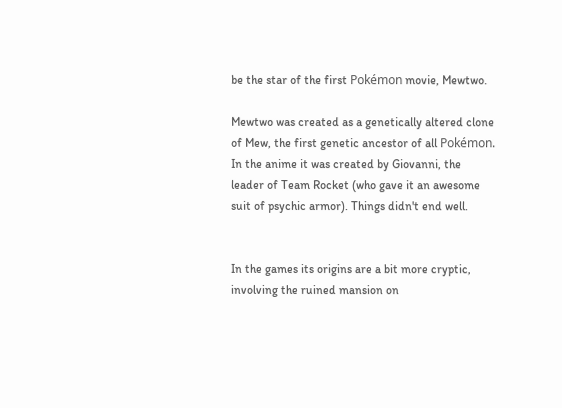be the star of the first Pokémon movie, Mewtwo.

Mewtwo was created as a genetically altered clone of Mew, the first genetic ancestor of all Pokémon. In the anime it was created by Giovanni, the leader of Team Rocket (who gave it an awesome suit of psychic armor). Things didn't end well.


In the games its origins are a bit more cryptic, involving the ruined mansion on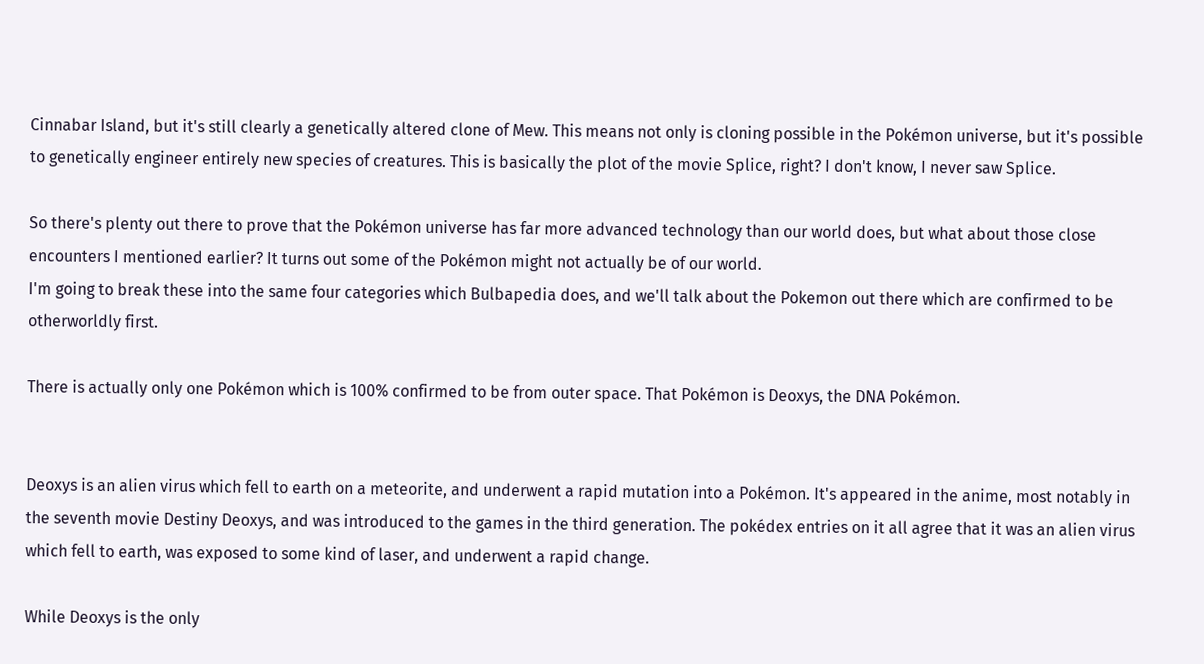Cinnabar Island, but it's still clearly a genetically altered clone of Mew. This means not only is cloning possible in the Pokémon universe, but it's possible to genetically engineer entirely new species of creatures. This is basically the plot of the movie Splice, right? I don't know, I never saw Splice.

So there's plenty out there to prove that the Pokémon universe has far more advanced technology than our world does, but what about those close encounters I mentioned earlier? It turns out some of the Pokémon might not actually be of our world.
I'm going to break these into the same four categories which Bulbapedia does, and we'll talk about the Pokemon out there which are confirmed to be otherworldly first.

There is actually only one Pokémon which is 100% confirmed to be from outer space. That Pokémon is Deoxys, the DNA Pokémon.


Deoxys is an alien virus which fell to earth on a meteorite, and underwent a rapid mutation into a Pokémon. It's appeared in the anime, most notably in the seventh movie Destiny Deoxys, and was introduced to the games in the third generation. The pokédex entries on it all agree that it was an alien virus which fell to earth, was exposed to some kind of laser, and underwent a rapid change.

While Deoxys is the only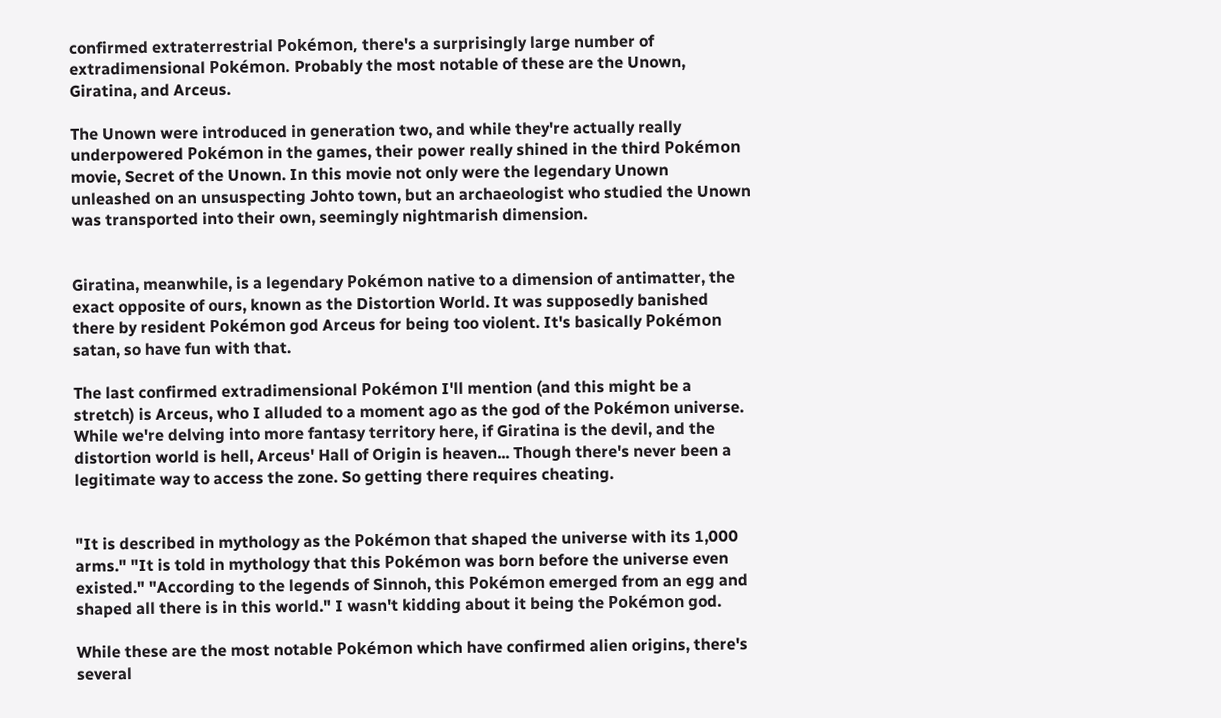confirmed extraterrestrial Pokémon, there's a surprisingly large number of extradimensional Pokémon. Probably the most notable of these are the Unown, Giratina, and Arceus.

The Unown were introduced in generation two, and while they're actually really underpowered Pokémon in the games, their power really shined in the third Pokémon movie, Secret of the Unown. In this movie not only were the legendary Unown unleashed on an unsuspecting Johto town, but an archaeologist who studied the Unown was transported into their own, seemingly nightmarish dimension.


Giratina, meanwhile, is a legendary Pokémon native to a dimension of antimatter, the exact opposite of ours, known as the Distortion World. It was supposedly banished there by resident Pokémon god Arceus for being too violent. It's basically Pokémon satan, so have fun with that.

The last confirmed extradimensional Pokémon I'll mention (and this might be a stretch) is Arceus, who I alluded to a moment ago as the god of the Pokémon universe. While we're delving into more fantasy territory here, if Giratina is the devil, and the distortion world is hell, Arceus' Hall of Origin is heaven... Though there's never been a legitimate way to access the zone. So getting there requires cheating.


"It is described in mythology as the Pokémon that shaped the universe with its 1,000 arms." "It is told in mythology that this Pokémon was born before the universe even existed." "According to the legends of Sinnoh, this Pokémon emerged from an egg and shaped all there is in this world." I wasn't kidding about it being the Pokémon god.

While these are the most notable Pokémon which have confirmed alien origins, there's several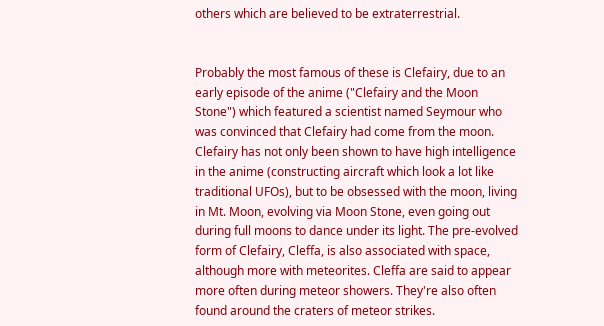others which are believed to be extraterrestrial.


Probably the most famous of these is Clefairy, due to an early episode of the anime ("Clefairy and the Moon Stone") which featured a scientist named Seymour who was convinced that Clefairy had come from the moon. Clefairy has not only been shown to have high intelligence in the anime (constructing aircraft which look a lot like traditional UFOs), but to be obsessed with the moon, living in Mt. Moon, evolving via Moon Stone, even going out during full moons to dance under its light. The pre-evolved form of Clefairy, Cleffa, is also associated with space, although more with meteorites. Cleffa are said to appear more often during meteor showers. They're also often found around the craters of meteor strikes.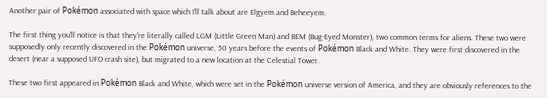Another pair of Pokémon associated with space which I'll talk about are Elgyem and Beheeyem.

The first thing you'll notice is that they're literally called LGM (Little Green Man) and BEM (Bug-Eyed Monster), two common terms for aliens. These two were supposedly only recently discovered in the Pokémon universe, 50 years before the events of Pokémon Black and White. They were first discovered in the desert (near a supposed UFO crash site), but migrated to a new location at the Celestial Tower.

These two first appeared in Pokémon Black and White, which were set in the Pokémon universe version of America, and they are obviously references to the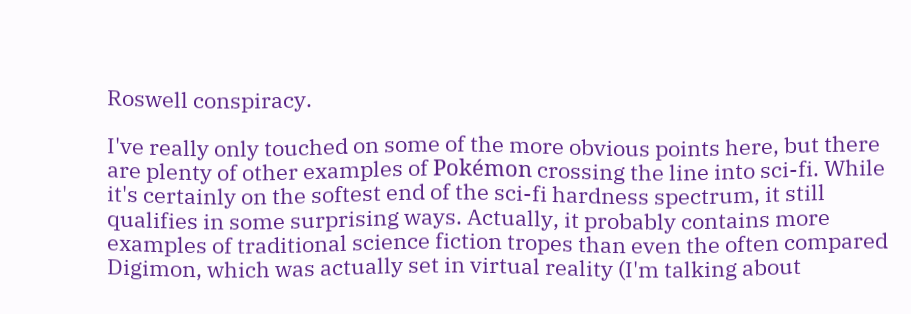Roswell conspiracy.

I've really only touched on some of the more obvious points here, but there are plenty of other examples of Pokémon crossing the line into sci-fi. While it's certainly on the softest end of the sci-fi hardness spectrum, it still qualifies in some surprising ways. Actually, it probably contains more examples of traditional science fiction tropes than even the often compared Digimon, which was actually set in virtual reality (I'm talking about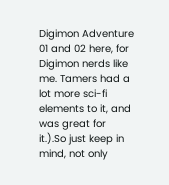Digimon Adventure 01 and 02 here, for Digimon nerds like me. Tamers had a lot more sci-fi elements to it, and was great for it.).So just keep in mind, not only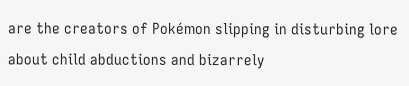are the creators of Pokémon slipping in disturbing lore about child abductions and bizarrely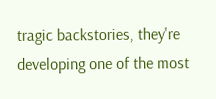tragic backstories, they're developing one of the most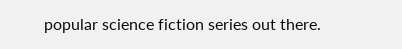popular science fiction series out there.